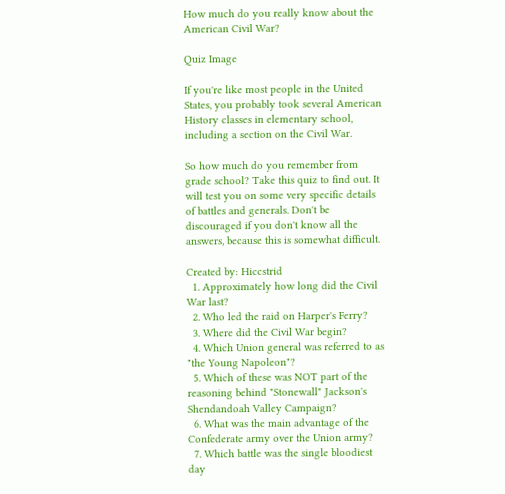How much do you really know about the American Civil War?

Quiz Image

If you're like most people in the United States, you probably took several American History classes in elementary school, including a section on the Civil War.

So how much do you remember from grade school? Take this quiz to find out. It will test you on some very specific details of battles and generals. Don't be discouraged if you don't know all the answers, because this is somewhat difficult.

Created by: Hiccstrid
  1. Approximately how long did the Civil War last?
  2. Who led the raid on Harper's Ferry?
  3. Where did the Civil War begin?
  4. Which Union general was referred to as "the Young Napoleon"?
  5. Which of these was NOT part of the reasoning behind "Stonewall" Jackson's Shendandoah Valley Campaign?
  6. What was the main advantage of the Confederate army over the Union army?
  7. Which battle was the single bloodiest day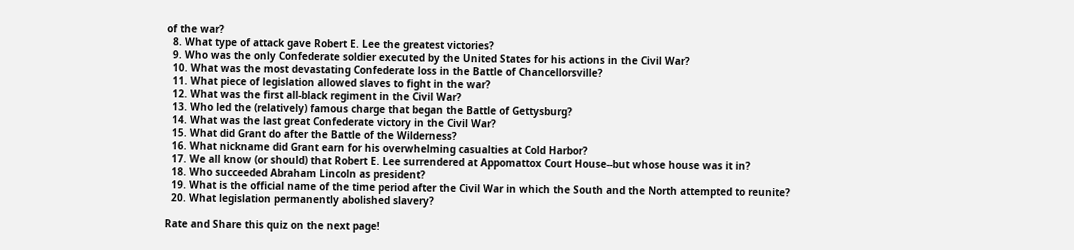of the war?
  8. What type of attack gave Robert E. Lee the greatest victories?
  9. Who was the only Confederate soldier executed by the United States for his actions in the Civil War?
  10. What was the most devastating Confederate loss in the Battle of Chancellorsville?
  11. What piece of legislation allowed slaves to fight in the war?
  12. What was the first all-black regiment in the Civil War?
  13. Who led the (relatively) famous charge that began the Battle of Gettysburg?
  14. What was the last great Confederate victory in the Civil War?
  15. What did Grant do after the Battle of the Wilderness?
  16. What nickname did Grant earn for his overwhelming casualties at Cold Harbor?
  17. We all know (or should) that Robert E. Lee surrendered at Appomattox Court House--but whose house was it in?
  18. Who succeeded Abraham Lincoln as president?
  19. What is the official name of the time period after the Civil War in which the South and the North attempted to reunite?
  20. What legislation permanently abolished slavery?

Rate and Share this quiz on the next page!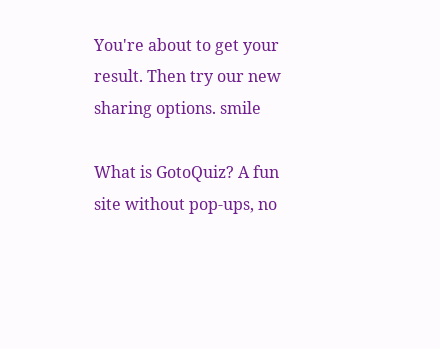You're about to get your result. Then try our new sharing options. smile

What is GotoQuiz? A fun site without pop-ups, no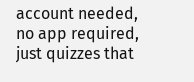account needed, no app required, just quizzes that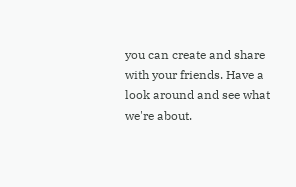you can create and share with your friends. Have a look around and see what we're about.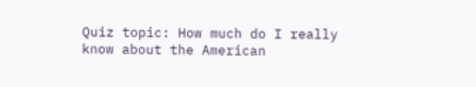Quiz topic: How much do I really know about the American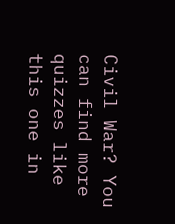Civil War? You can find more quizzes like this one in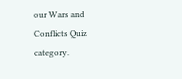our Wars and Conflicts Quiz category.